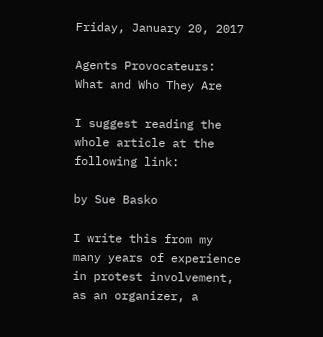Friday, January 20, 2017

Agents Provocateurs: What and Who They Are

I suggest reading the whole article at the following link:

by Sue Basko

I write this from my many years of experience in protest involvement, as an organizer, a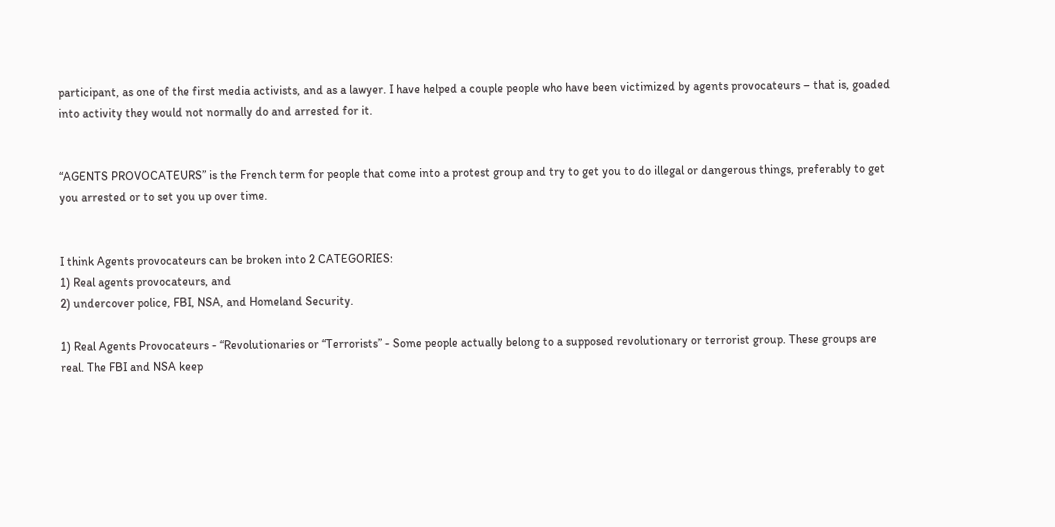participant, as one of the first media activists, and as a lawyer. I have helped a couple people who have been victimized by agents provocateurs – that is, goaded into activity they would not normally do and arrested for it.


“AGENTS PROVOCATEURS” is the French term for people that come into a protest group and try to get you to do illegal or dangerous things, preferably to get you arrested or to set you up over time.


I think Agents provocateurs can be broken into 2 CATEGORIES:
1) Real agents provocateurs, and
2) undercover police, FBI, NSA, and Homeland Security.

1) Real Agents Provocateurs - “Revolutionaries or “Terrorists” - Some people actually belong to a supposed revolutionary or terrorist group. These groups are real. The FBI and NSA keep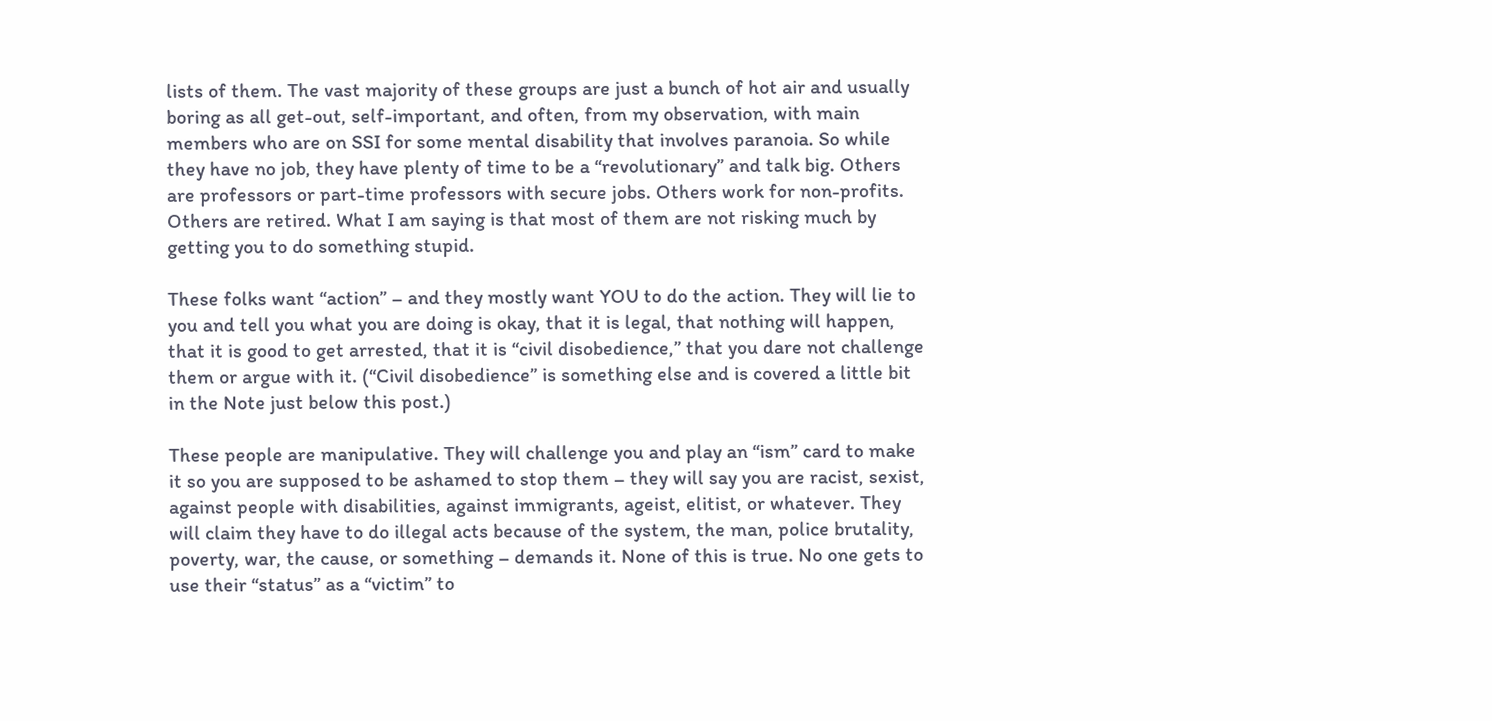lists of them. The vast majority of these groups are just a bunch of hot air and usually boring as all get-out, self-important, and often, from my observation, with main members who are on SSI for some mental disability that involves paranoia. So while they have no job, they have plenty of time to be a “revolutionary” and talk big. Others are professors or part-time professors with secure jobs. Others work for non-profits. Others are retired. What I am saying is that most of them are not risking much by getting you to do something stupid.

These folks want “action” – and they mostly want YOU to do the action. They will lie to you and tell you what you are doing is okay, that it is legal, that nothing will happen, that it is good to get arrested, that it is “civil disobedience,” that you dare not challenge them or argue with it. (“Civil disobedience” is something else and is covered a little bit in the Note just below this post.)

These people are manipulative. They will challenge you and play an “ism” card to make it so you are supposed to be ashamed to stop them – they will say you are racist, sexist, against people with disabilities, against immigrants, ageist, elitist, or whatever. They will claim they have to do illegal acts because of the system, the man, police brutality, poverty, war, the cause, or something – demands it. None of this is true. No one gets to use their “status” as a “victim” to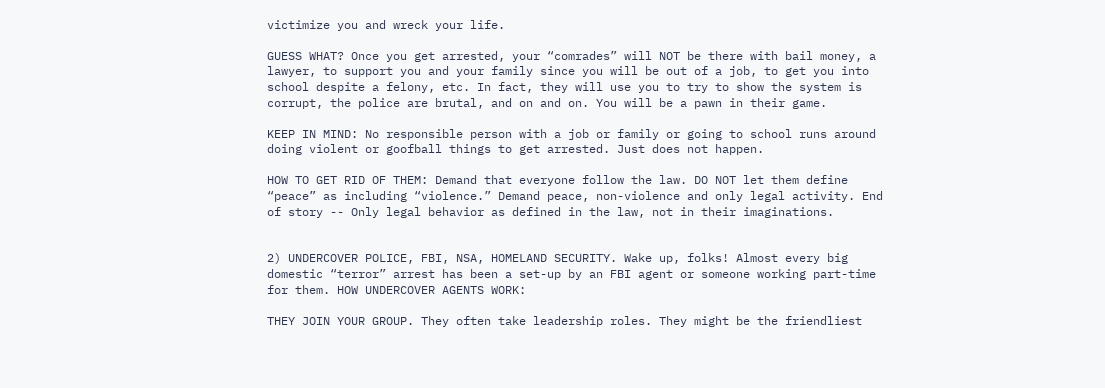victimize you and wreck your life.

GUESS WHAT? Once you get arrested, your “comrades” will NOT be there with bail money, a lawyer, to support you and your family since you will be out of a job, to get you into school despite a felony, etc. In fact, they will use you to try to show the system is corrupt, the police are brutal, and on and on. You will be a pawn in their game.

KEEP IN MIND: No responsible person with a job or family or going to school runs around doing violent or goofball things to get arrested. Just does not happen.

HOW TO GET RID OF THEM: Demand that everyone follow the law. DO NOT let them define “peace” as including “violence.” Demand peace, non-violence and only legal activity. End of story -- Only legal behavior as defined in the law, not in their imaginations.


2) UNDERCOVER POLICE, FBI, NSA, HOMELAND SECURITY. Wake up, folks! Almost every big domestic “terror” arrest has been a set-up by an FBI agent or someone working part-time for them. HOW UNDERCOVER AGENTS WORK:

THEY JOIN YOUR GROUP. They often take leadership roles. They might be the friendliest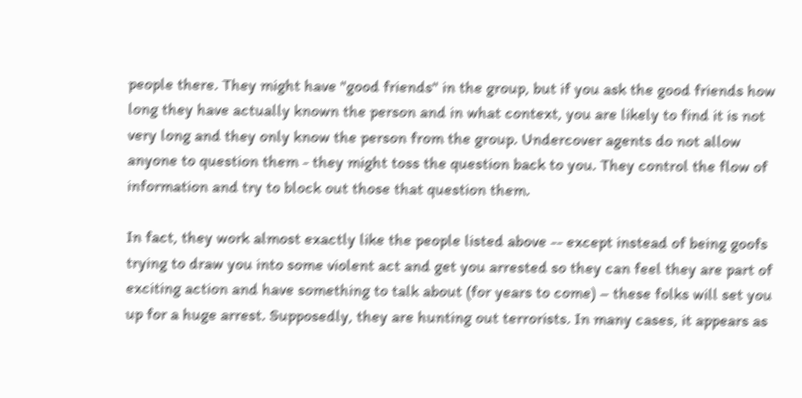people there. They might have "good friends" in the group, but if you ask the good friends how long they have actually known the person and in what context, you are likely to find it is not very long and they only know the person from the group. Undercover agents do not allow anyone to question them - they might toss the question back to you. They control the flow of information and try to block out those that question them.

In fact, they work almost exactly like the people listed above -- except instead of being goofs trying to draw you into some violent act and get you arrested so they can feel they are part of exciting action and have something to talk about (for years to come) – these folks will set you up for a huge arrest. Supposedly, they are hunting out terrorists. In many cases, it appears as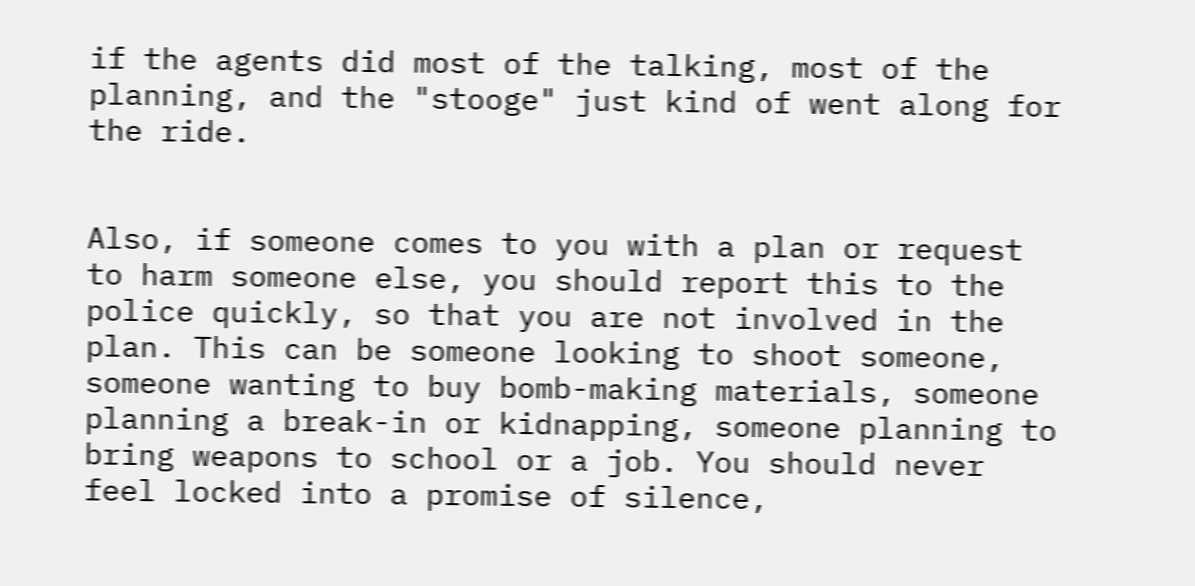if the agents did most of the talking, most of the planning, and the "stooge" just kind of went along for the ride.


Also, if someone comes to you with a plan or request to harm someone else, you should report this to the police quickly, so that you are not involved in the plan. This can be someone looking to shoot someone, someone wanting to buy bomb-making materials, someone planning a break-in or kidnapping, someone planning to bring weapons to school or a job. You should never feel locked into a promise of silence,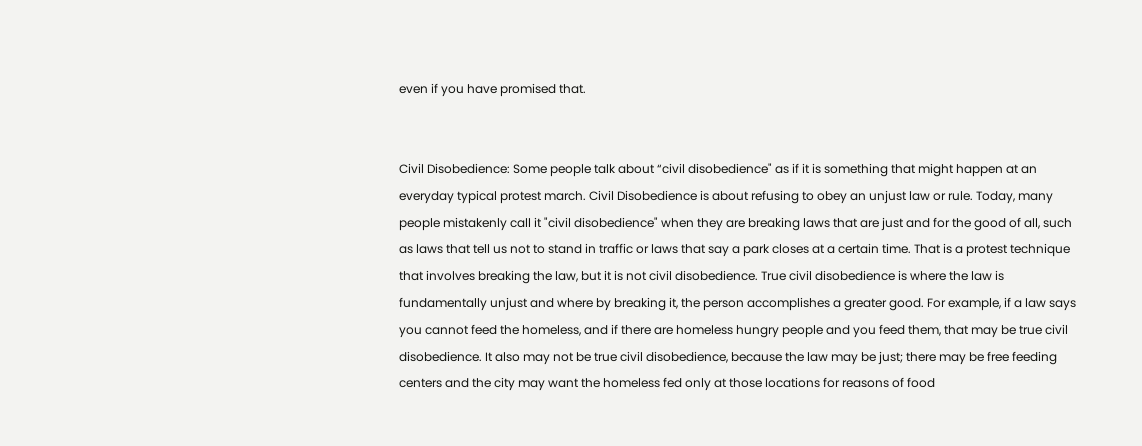even if you have promised that.


Civil Disobedience: Some people talk about “civil disobedience" as if it is something that might happen at an everyday typical protest march. Civil Disobedience is about refusing to obey an unjust law or rule. Today, many people mistakenly call it "civil disobedience" when they are breaking laws that are just and for the good of all, such as laws that tell us not to stand in traffic or laws that say a park closes at a certain time. That is a protest technique that involves breaking the law, but it is not civil disobedience. True civil disobedience is where the law is fundamentally unjust and where by breaking it, the person accomplishes a greater good. For example, if a law says you cannot feed the homeless, and if there are homeless hungry people and you feed them, that may be true civil disobedience. It also may not be true civil disobedience, because the law may be just; there may be free feeding centers and the city may want the homeless fed only at those locations for reasons of food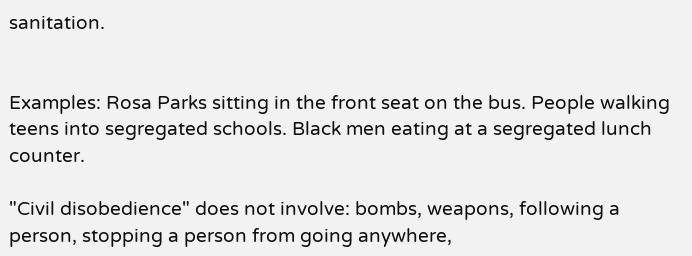sanitation.


Examples: Rosa Parks sitting in the front seat on the bus. People walking teens into segregated schools. Black men eating at a segregated lunch counter.

"Civil disobedience" does not involve: bombs, weapons, following a person, stopping a person from going anywhere,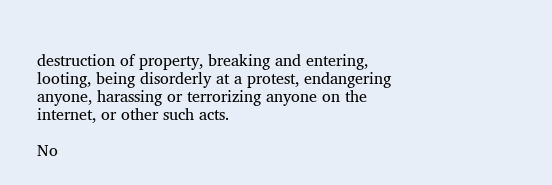destruction of property, breaking and entering, looting, being disorderly at a protest, endangering anyone, harassing or terrorizing anyone on the internet, or other such acts.

No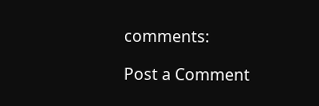comments:

Post a Comment